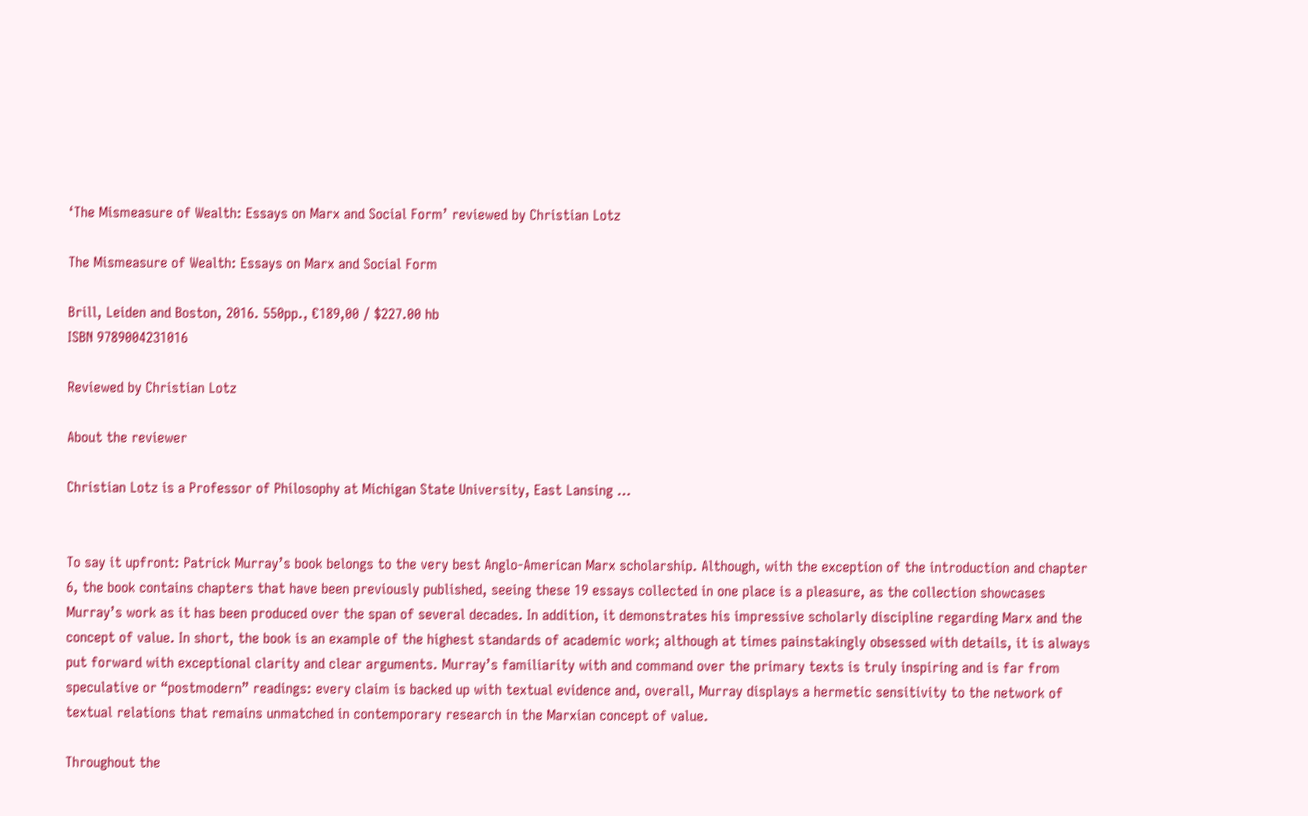‘The Mismeasure of Wealth: Essays on Marx and Social Form’ reviewed by Christian Lotz

The Mismeasure of Wealth: Essays on Marx and Social Form

Brill, Leiden and Boston, 2016. 550pp., €189,00 / $227.00 hb
ISBN 9789004231016

Reviewed by Christian Lotz

About the reviewer

Christian Lotz is a Professor of Philosophy at Michigan State University, East Lansing …


To say it upfront: Patrick Murray’s book belongs to the very best Anglo-American Marx scholarship. Although, with the exception of the introduction and chapter 6, the book contains chapters that have been previously published, seeing these 19 essays collected in one place is a pleasure, as the collection showcases Murray’s work as it has been produced over the span of several decades. In addition, it demonstrates his impressive scholarly discipline regarding Marx and the concept of value. In short, the book is an example of the highest standards of academic work; although at times painstakingly obsessed with details, it is always put forward with exceptional clarity and clear arguments. Murray’s familiarity with and command over the primary texts is truly inspiring and is far from speculative or “postmodern” readings: every claim is backed up with textual evidence and, overall, Murray displays a hermetic sensitivity to the network of textual relations that remains unmatched in contemporary research in the Marxian concept of value.

Throughout the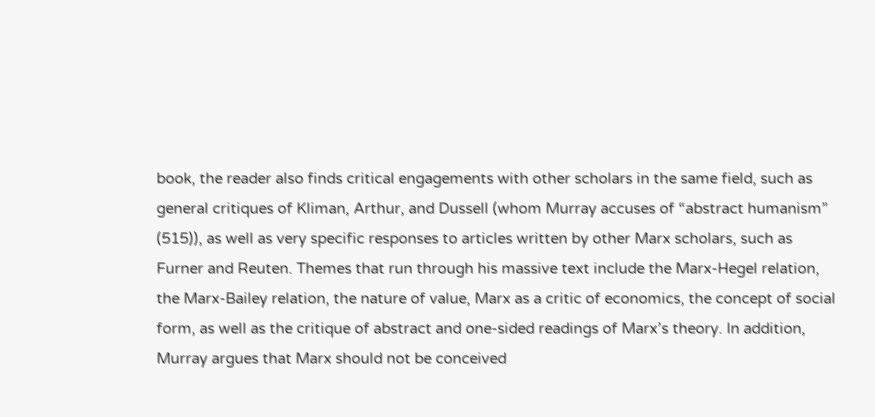book, the reader also finds critical engagements with other scholars in the same field, such as general critiques of Kliman, Arthur, and Dussell (whom Murray accuses of “abstract humanism” (515)), as well as very specific responses to articles written by other Marx scholars, such as Furner and Reuten. Themes that run through his massive text include the Marx-Hegel relation, the Marx-Bailey relation, the nature of value, Marx as a critic of economics, the concept of social form, as well as the critique of abstract and one-sided readings of Marx’s theory. In addition, Murray argues that Marx should not be conceived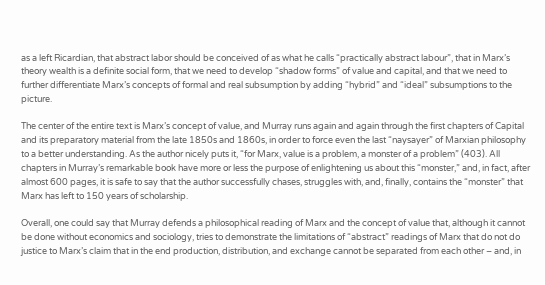as a left Ricardian, that abstract labor should be conceived of as what he calls “practically abstract labour”, that in Marx’s theory wealth is a definite social form, that we need to develop “shadow forms” of value and capital, and that we need to further differentiate Marx’s concepts of formal and real subsumption by adding “hybrid” and “ideal” subsumptions to the picture.

The center of the entire text is Marx’s concept of value, and Murray runs again and again through the first chapters of Capital and its preparatory material from the late 1850s and 1860s, in order to force even the last “naysayer” of Marxian philosophy to a better understanding. As the author nicely puts it, “for Marx, value is a problem, a monster of a problem” (403). All chapters in Murray’s remarkable book have more or less the purpose of enlightening us about this “monster,” and, in fact, after almost 600 pages, it is safe to say that the author successfully chases, struggles with, and, finally, contains the “monster” that Marx has left to 150 years of scholarship.

Overall, one could say that Murray defends a philosophical reading of Marx and the concept of value that, although it cannot be done without economics and sociology, tries to demonstrate the limitations of “abstract” readings of Marx that do not do justice to Marx’s claim that in the end production, distribution, and exchange cannot be separated from each other – and, in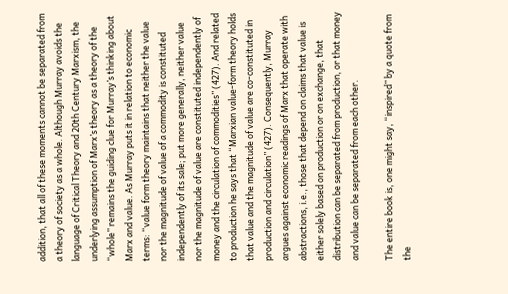addition, that all of these moments cannot be separated from a theory of society as a whole. Although Murray avoids the language of Critical Theory and 20th Century Marxism, the underlying assumption of Marx’s theory as a theory of the “whole” remains the guiding clue for Murray’s thinking about Marx and value. As Murray puts it in relation to economic terms: “value form theory maintains that neither the value nor the magnitude of value of a commodity is constituted independently of its sale; put more generally, neither value nor the magnitude of value are constituted independently of money and the circulation of commodities” (427). And related to production he says that “Marxian value-form theory holds that value and the magnitude of value are co-constituted in production and circulation” (427). Consequently, Murray argues against economic readings of Marx that operate with abstractions, i.e., those that depend on claims that value is either solely based on production or on exchange, that distribution can be separated from production, or that money and value can be separated from each other.

The entire book is, one might say, “inspired” by a quote from the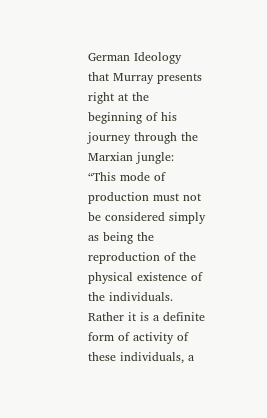German Ideology that Murray presents right at the beginning of his journey through the Marxian jungle: “This mode of production must not be considered simply as being the reproduction of the physical existence of the individuals. Rather it is a definite form of activity of these individuals, a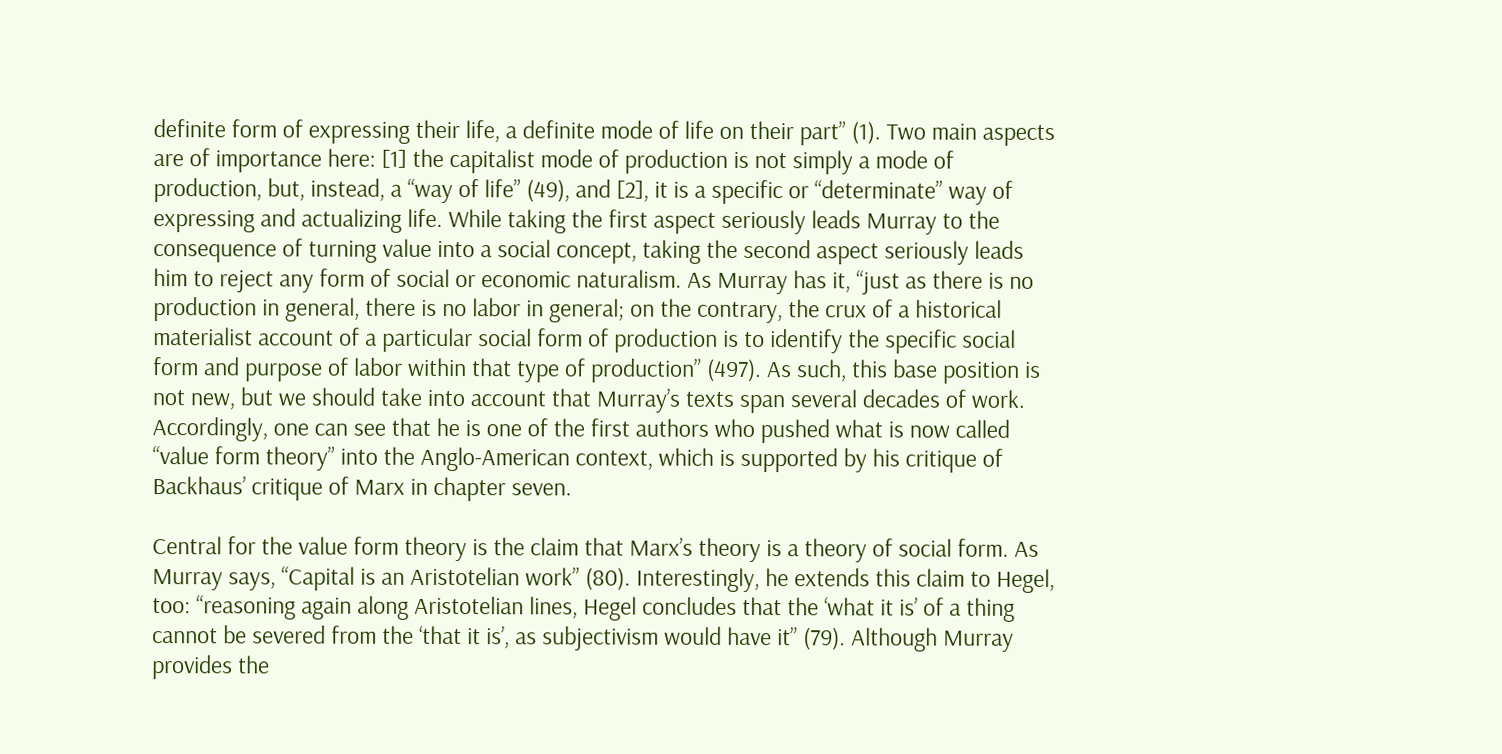definite form of expressing their life, a definite mode of life on their part” (1). Two main aspects are of importance here: [1] the capitalist mode of production is not simply a mode of production, but, instead, a “way of life” (49), and [2], it is a specific or “determinate” way of expressing and actualizing life. While taking the first aspect seriously leads Murray to the consequence of turning value into a social concept, taking the second aspect seriously leads him to reject any form of social or economic naturalism. As Murray has it, “just as there is no production in general, there is no labor in general; on the contrary, the crux of a historical materialist account of a particular social form of production is to identify the specific social form and purpose of labor within that type of production” (497). As such, this base position is not new, but we should take into account that Murray’s texts span several decades of work. Accordingly, one can see that he is one of the first authors who pushed what is now called “value form theory” into the Anglo-American context, which is supported by his critique of Backhaus’ critique of Marx in chapter seven.

Central for the value form theory is the claim that Marx’s theory is a theory of social form. As Murray says, “Capital is an Aristotelian work” (80). Interestingly, he extends this claim to Hegel, too: “reasoning again along Aristotelian lines, Hegel concludes that the ‘what it is’ of a thing cannot be severed from the ‘that it is’, as subjectivism would have it” (79). Although Murray provides the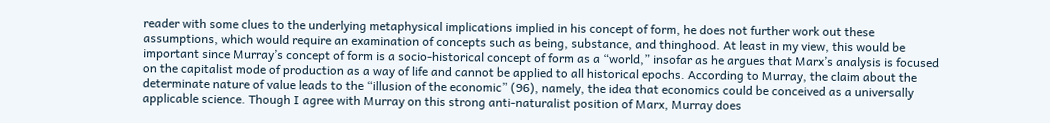reader with some clues to the underlying metaphysical implications implied in his concept of form, he does not further work out these assumptions, which would require an examination of concepts such as being, substance, and thinghood. At least in my view, this would be important since Murray’s concept of form is a socio-historical concept of form as a “world,” insofar as he argues that Marx’s analysis is focused on the capitalist mode of production as a way of life and cannot be applied to all historical epochs. According to Murray, the claim about the determinate nature of value leads to the “illusion of the economic” (96), namely, the idea that economics could be conceived as a universally applicable science. Though I agree with Murray on this strong anti-naturalist position of Marx, Murray does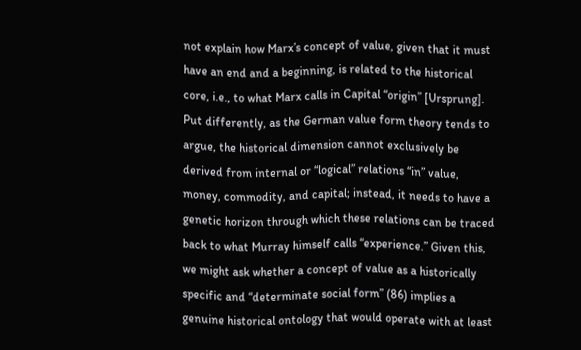not explain how Marx’s concept of value, given that it must have an end and a beginning, is related to the historical core, i.e., to what Marx calls in Capital “origin” [Ursprung]. Put differently, as the German value form theory tends to argue, the historical dimension cannot exclusively be derived from internal or “logical” relations “in” value, money, commodity, and capital; instead, it needs to have a genetic horizon through which these relations can be traced back to what Murray himself calls “experience.” Given this, we might ask whether a concept of value as a historically specific and “determinate social form” (86) implies a genuine historical ontology that would operate with at least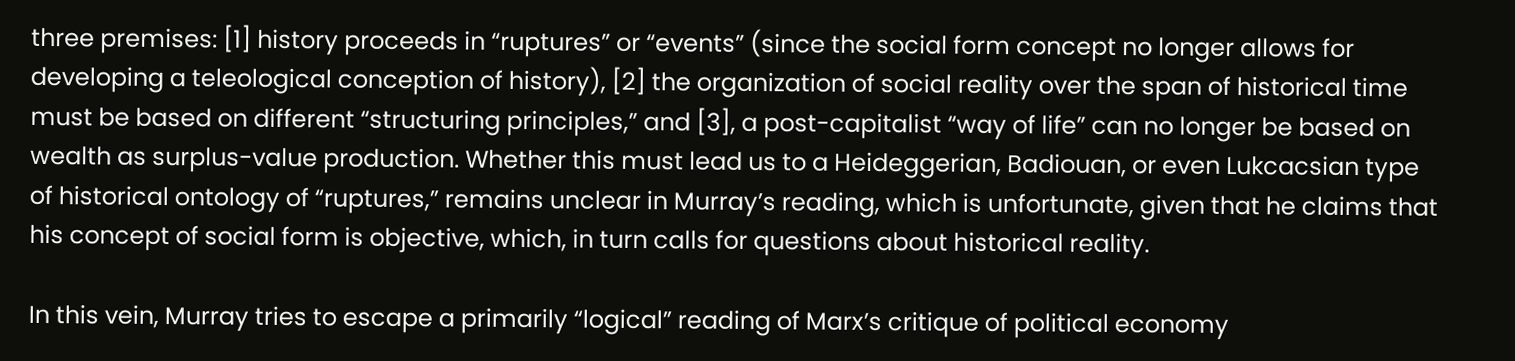three premises: [1] history proceeds in “ruptures” or “events” (since the social form concept no longer allows for developing a teleological conception of history), [2] the organization of social reality over the span of historical time must be based on different “structuring principles,” and [3], a post-capitalist “way of life” can no longer be based on wealth as surplus-value production. Whether this must lead us to a Heideggerian, Badiouan, or even Lukcacsian type of historical ontology of “ruptures,” remains unclear in Murray’s reading, which is unfortunate, given that he claims that his concept of social form is objective, which, in turn calls for questions about historical reality.

In this vein, Murray tries to escape a primarily “logical” reading of Marx’s critique of political economy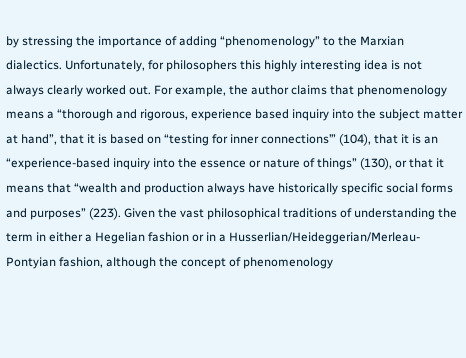by stressing the importance of adding “phenomenology” to the Marxian dialectics. Unfortunately, for philosophers this highly interesting idea is not always clearly worked out. For example, the author claims that phenomenology means a “thorough and rigorous, experience based inquiry into the subject matter at hand”, that it is based on “testing for inner connections’” (104), that it is an “experience-based inquiry into the essence or nature of things” (130), or that it means that “wealth and production always have historically specific social forms and purposes” (223). Given the vast philosophical traditions of understanding the term in either a Hegelian fashion or in a Husserlian/Heideggerian/Merleau-Pontyian fashion, although the concept of phenomenology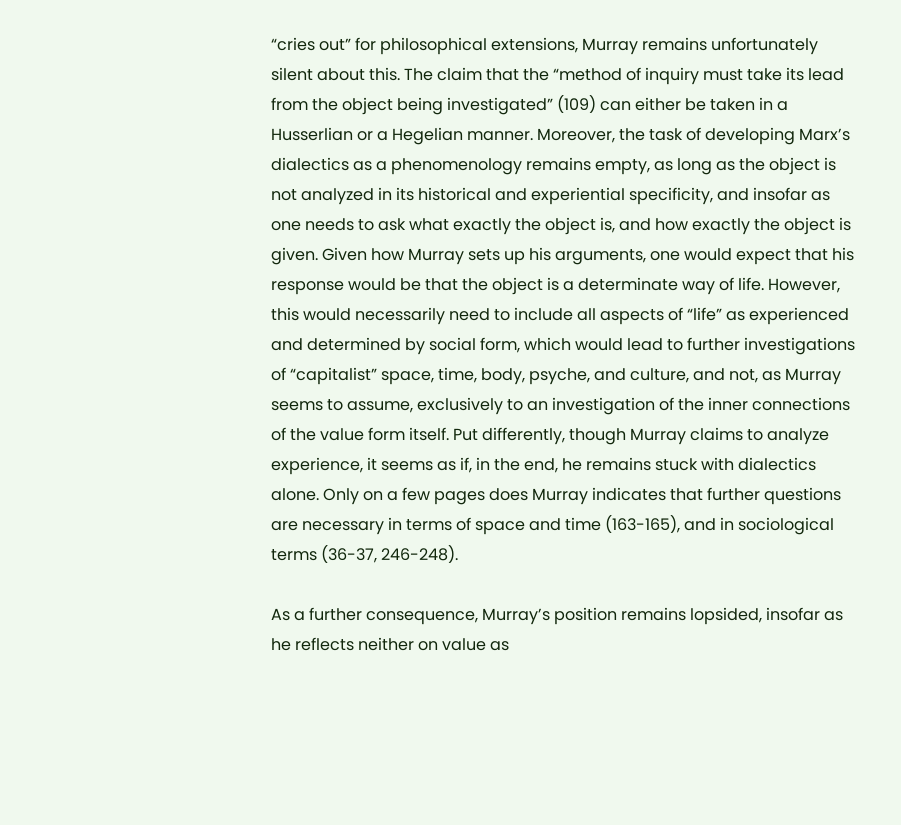“cries out” for philosophical extensions, Murray remains unfortunately silent about this. The claim that the “method of inquiry must take its lead from the object being investigated” (109) can either be taken in a Husserlian or a Hegelian manner. Moreover, the task of developing Marx’s dialectics as a phenomenology remains empty, as long as the object is not analyzed in its historical and experiential specificity, and insofar as one needs to ask what exactly the object is, and how exactly the object is given. Given how Murray sets up his arguments, one would expect that his response would be that the object is a determinate way of life. However, this would necessarily need to include all aspects of “life” as experienced and determined by social form, which would lead to further investigations of “capitalist” space, time, body, psyche, and culture, and not, as Murray seems to assume, exclusively to an investigation of the inner connections of the value form itself. Put differently, though Murray claims to analyze experience, it seems as if, in the end, he remains stuck with dialectics alone. Only on a few pages does Murray indicates that further questions are necessary in terms of space and time (163-165), and in sociological terms (36-37, 246-248).

As a further consequence, Murray’s position remains lopsided, insofar as he reflects neither on value as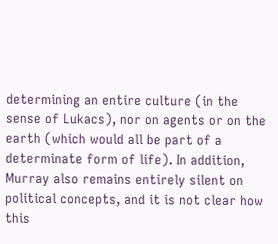determining an entire culture (in the sense of Lukacs), nor on agents or on the earth (which would all be part of a determinate form of life). In addition, Murray also remains entirely silent on political concepts, and it is not clear how this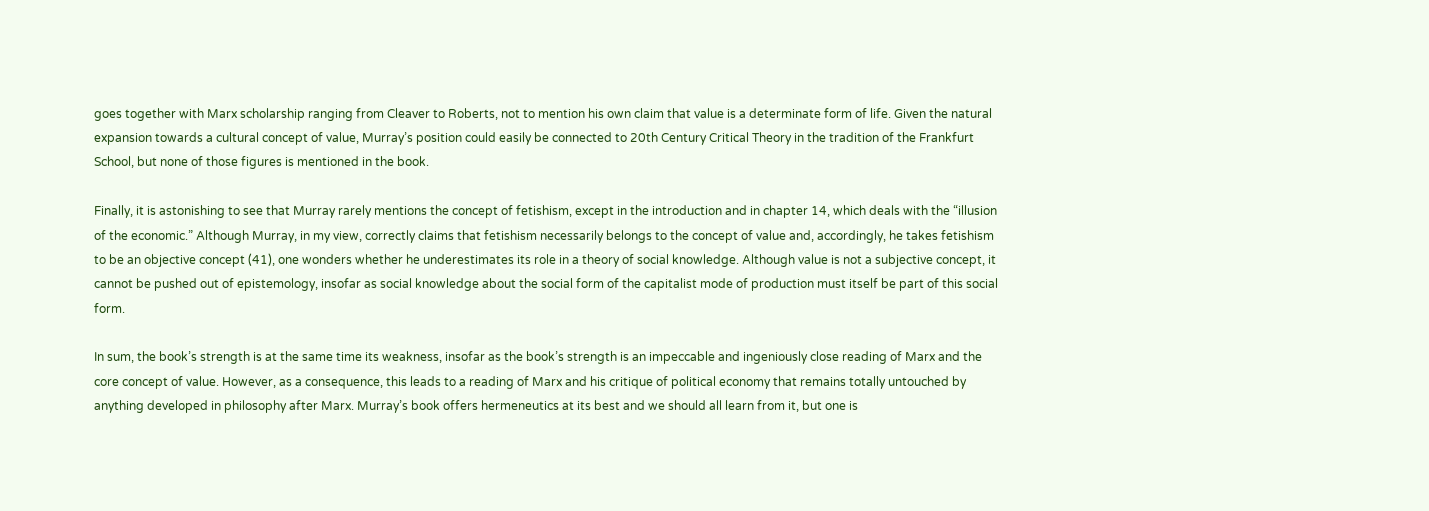goes together with Marx scholarship ranging from Cleaver to Roberts, not to mention his own claim that value is a determinate form of life. Given the natural expansion towards a cultural concept of value, Murray’s position could easily be connected to 20th Century Critical Theory in the tradition of the Frankfurt School, but none of those figures is mentioned in the book.

Finally, it is astonishing to see that Murray rarely mentions the concept of fetishism, except in the introduction and in chapter 14, which deals with the “illusion of the economic.” Although Murray, in my view, correctly claims that fetishism necessarily belongs to the concept of value and, accordingly, he takes fetishism to be an objective concept (41), one wonders whether he underestimates its role in a theory of social knowledge. Although value is not a subjective concept, it cannot be pushed out of epistemology, insofar as social knowledge about the social form of the capitalist mode of production must itself be part of this social form.

In sum, the book’s strength is at the same time its weakness, insofar as the book’s strength is an impeccable and ingeniously close reading of Marx and the core concept of value. However, as a consequence, this leads to a reading of Marx and his critique of political economy that remains totally untouched by anything developed in philosophy after Marx. Murray’s book offers hermeneutics at its best and we should all learn from it, but one is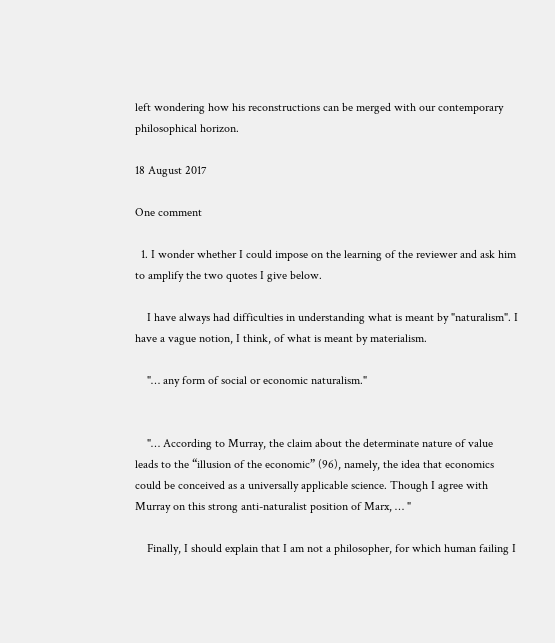left wondering how his reconstructions can be merged with our contemporary philosophical horizon.

18 August 2017

One comment

  1. I wonder whether I could impose on the learning of the reviewer and ask him to amplify the two quotes I give below.

    I have always had difficulties in understanding what is meant by "naturalism". I have a vague notion, I think, of what is meant by materialism.

    "… any form of social or economic naturalism."


    "… According to Murray, the claim about the determinate nature of value leads to the “illusion of the economic” (96), namely, the idea that economics could be conceived as a universally applicable science. Though I agree with Murray on this strong anti-naturalist position of Marx, … "

    Finally, I should explain that I am not a philosopher, for which human failing I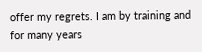offer my regrets. I am by training and for many years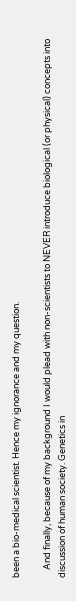been a bio-medical scientist. Hence my ignorance and my question.

    And finally, because of my background I would plead with non-scientists to NEVER introduce biological (or physical) concepts into discussion of human society. Genetics in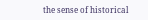the sense of historical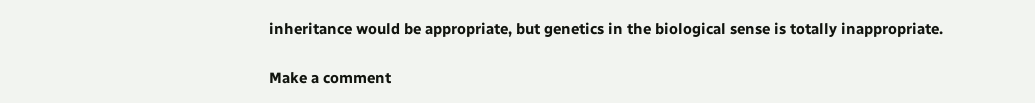inheritance would be appropriate, but genetics in the biological sense is totally inappropriate.

Make a comment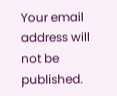Your email address will not be published.